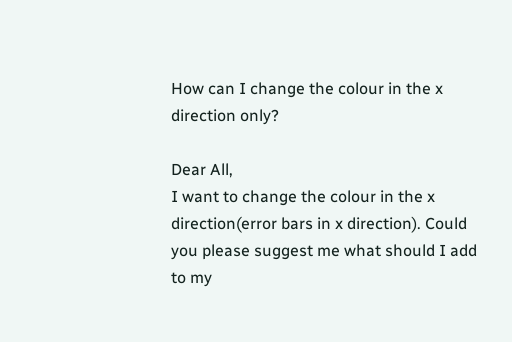How can I change the colour in the x direction only?

Dear All,
I want to change the colour in the x direction(error bars in x direction). Could you please suggest me what should I add to my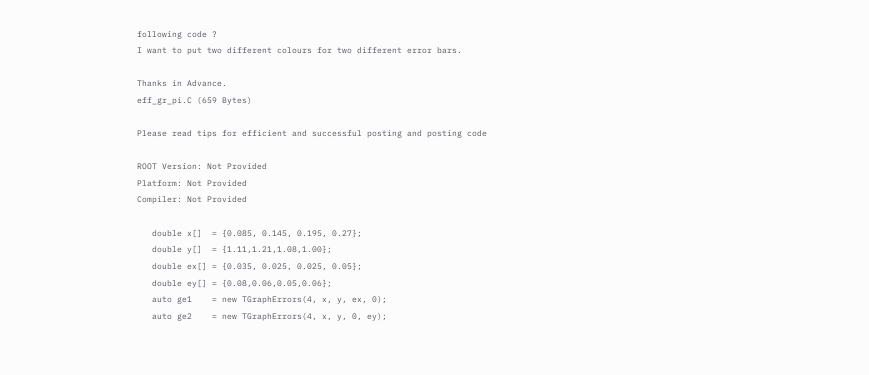following code ?
I want to put two different colours for two different error bars.

Thanks in Advance.
eff_gr_pi.C (659 Bytes)

Please read tips for efficient and successful posting and posting code

ROOT Version: Not Provided
Platform: Not Provided
Compiler: Not Provided

   double x[]  = {0.085, 0.145, 0.195, 0.27};
   double y[]  = {1.11,1.21,1.08,1.00};
   double ex[] = {0.035, 0.025, 0.025, 0.05};
   double ey[] = {0.08,0.06,0.05,0.06};
   auto ge1    = new TGraphErrors(4, x, y, ex, 0);
   auto ge2    = new TGraphErrors(4, x, y, 0, ey);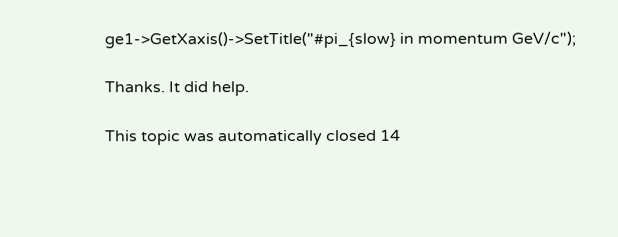ge1->GetXaxis()->SetTitle("#pi_{slow} in momentum GeV/c");

Thanks. It did help.

This topic was automatically closed 14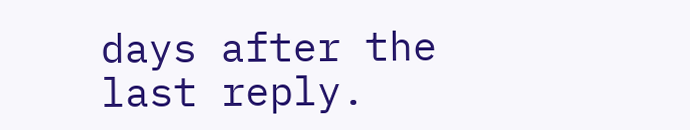days after the last reply.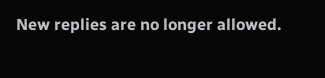New replies are no longer allowed.